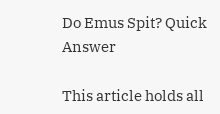Do Emus Spit? Quick Answer

This article holds all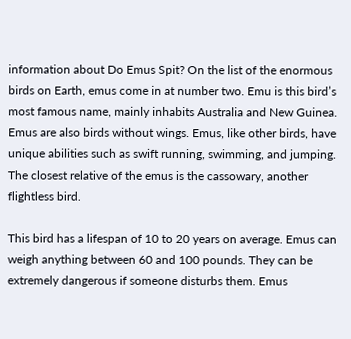information about Do Emus Spit? On the list of the enormous birds on Earth, emus come in at number two. Emu is this bird’s most famous name, mainly inhabits Australia and New Guinea. Emus are also birds without wings. Emus, like other birds, have unique abilities such as swift running, swimming, and jumping. The closest relative of the emus is the cassowary, another flightless bird.

This bird has a lifespan of 10 to 20 years on average. Emus can weigh anything between 60 and 100 pounds. They can be extremely dangerous if someone disturbs them. Emus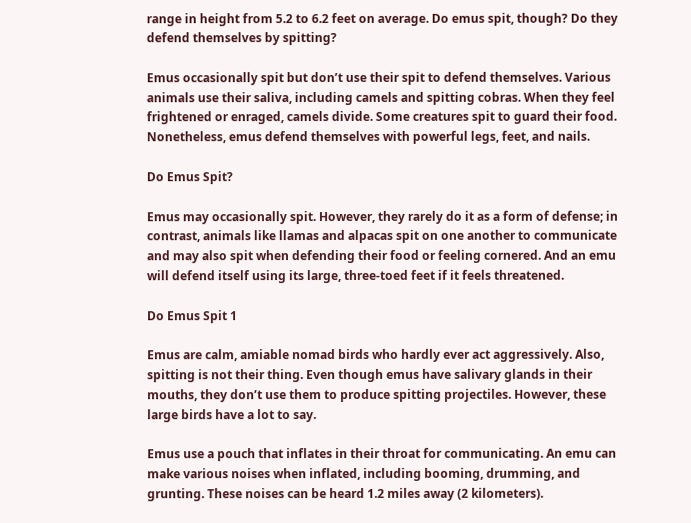range in height from 5.2 to 6.2 feet on average. Do emus spit, though? Do they defend themselves by spitting?

Emus occasionally spit but don’t use their spit to defend themselves. Various animals use their saliva, including camels and spitting cobras. When they feel frightened or enraged, camels divide. Some creatures spit to guard their food. Nonetheless, emus defend themselves with powerful legs, feet, and nails.

Do Emus Spit?

Emus may occasionally spit. However, they rarely do it as a form of defense; in contrast, animals like llamas and alpacas spit on one another to communicate and may also spit when defending their food or feeling cornered. And an emu will defend itself using its large, three-toed feet if it feels threatened.

Do Emus Spit 1

Emus are calm, amiable nomad birds who hardly ever act aggressively. Also, spitting is not their thing. Even though emus have salivary glands in their mouths, they don’t use them to produce spitting projectiles. However, these large birds have a lot to say.

Emus use a pouch that inflates in their throat for communicating. An emu can make various noises when inflated, including booming, drumming, and grunting. These noises can be heard 1.2 miles away (2 kilometers).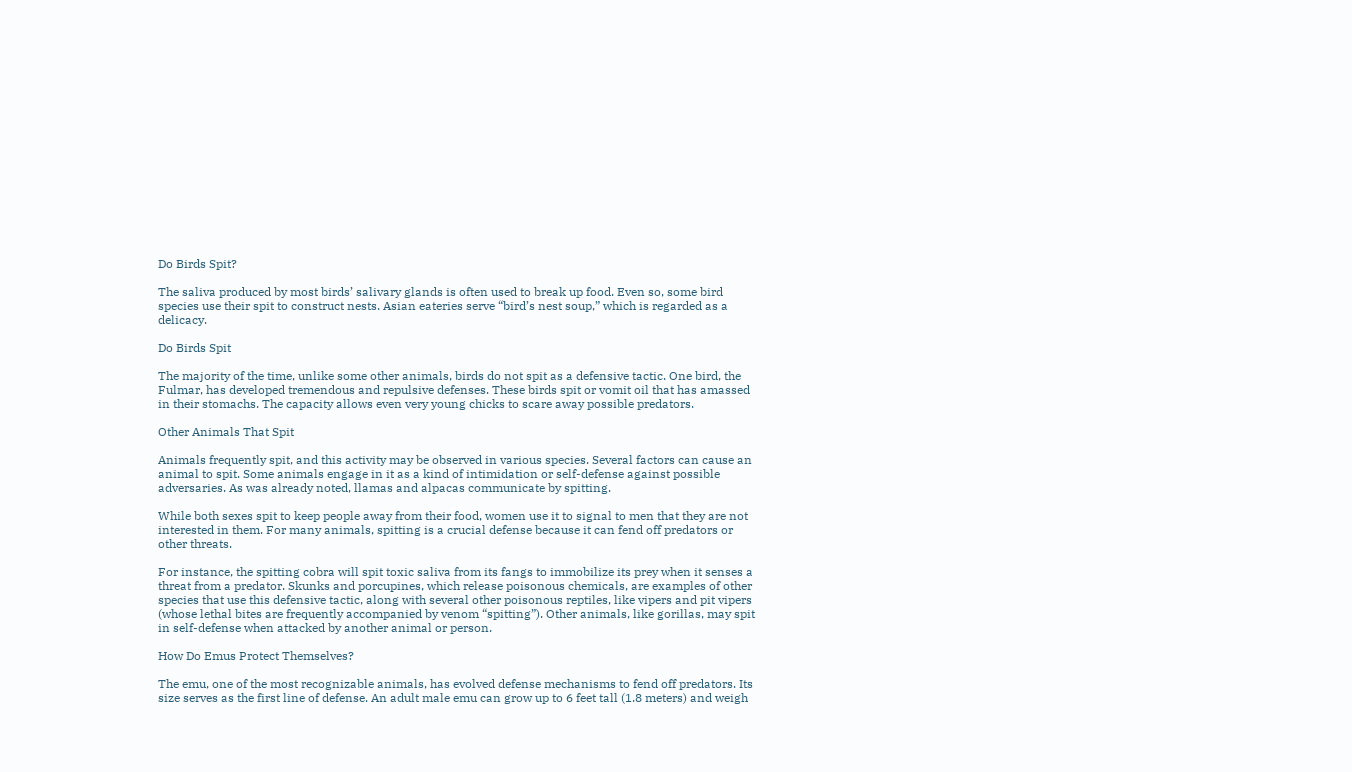Do Birds Spit?

The saliva produced by most birds’ salivary glands is often used to break up food. Even so, some bird species use their spit to construct nests. Asian eateries serve “bird’s nest soup,” which is regarded as a delicacy.

Do Birds Spit

The majority of the time, unlike some other animals, birds do not spit as a defensive tactic. One bird, the Fulmar, has developed tremendous and repulsive defenses. These birds spit or vomit oil that has amassed in their stomachs. The capacity allows even very young chicks to scare away possible predators.

Other Animals That Spit

Animals frequently spit, and this activity may be observed in various species. Several factors can cause an animal to spit. Some animals engage in it as a kind of intimidation or self-defense against possible adversaries. As was already noted, llamas and alpacas communicate by spitting.

While both sexes spit to keep people away from their food, women use it to signal to men that they are not interested in them. For many animals, spitting is a crucial defense because it can fend off predators or other threats.

For instance, the spitting cobra will spit toxic saliva from its fangs to immobilize its prey when it senses a threat from a predator. Skunks and porcupines, which release poisonous chemicals, are examples of other species that use this defensive tactic, along with several other poisonous reptiles, like vipers and pit vipers (whose lethal bites are frequently accompanied by venom “spitting”). Other animals, like gorillas, may spit in self-defense when attacked by another animal or person.

How Do Emus Protect Themselves?

The emu, one of the most recognizable animals, has evolved defense mechanisms to fend off predators. Its size serves as the first line of defense. An adult male emu can grow up to 6 feet tall (1.8 meters) and weigh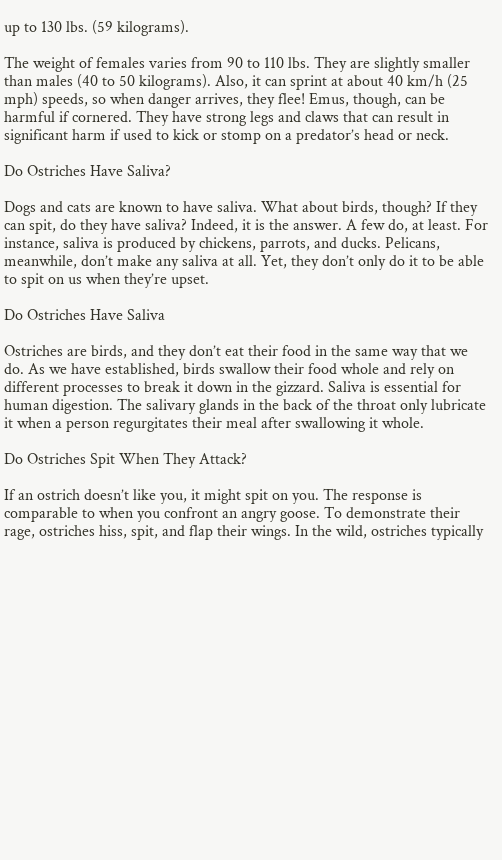up to 130 lbs. (59 kilograms).

The weight of females varies from 90 to 110 lbs. They are slightly smaller than males (40 to 50 kilograms). Also, it can sprint at about 40 km/h (25 mph) speeds, so when danger arrives, they flee! Emus, though, can be harmful if cornered. They have strong legs and claws that can result in significant harm if used to kick or stomp on a predator’s head or neck.

Do Ostriches Have Saliva?

Dogs and cats are known to have saliva. What about birds, though? If they can spit, do they have saliva? Indeed, it is the answer. A few do, at least. For instance, saliva is produced by chickens, parrots, and ducks. Pelicans, meanwhile, don’t make any saliva at all. Yet, they don’t only do it to be able to spit on us when they’re upset.

Do Ostriches Have Saliva

Ostriches are birds, and they don’t eat their food in the same way that we do. As we have established, birds swallow their food whole and rely on different processes to break it down in the gizzard. Saliva is essential for human digestion. The salivary glands in the back of the throat only lubricate it when a person regurgitates their meal after swallowing it whole.

Do Ostriches Spit When They Attack?

If an ostrich doesn’t like you, it might spit on you. The response is comparable to when you confront an angry goose. To demonstrate their rage, ostriches hiss, spit, and flap their wings. In the wild, ostriches typically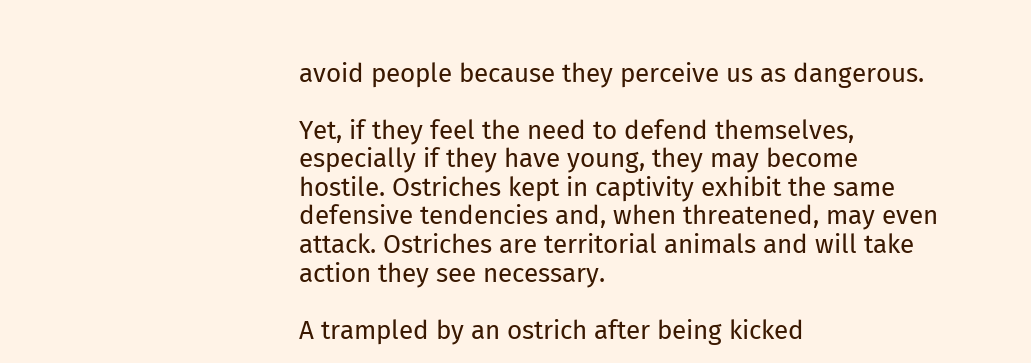avoid people because they perceive us as dangerous.

Yet, if they feel the need to defend themselves, especially if they have young, they may become hostile. Ostriches kept in captivity exhibit the same defensive tendencies and, when threatened, may even attack. Ostriches are territorial animals and will take action they see necessary.

A trampled by an ostrich after being kicked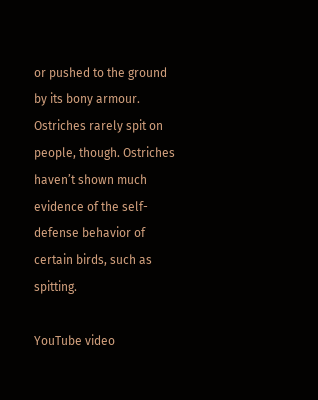or pushed to the ground by its bony armour. Ostriches rarely spit on people, though. Ostriches haven’t shown much evidence of the self-defense behavior of certain birds, such as spitting.

YouTube video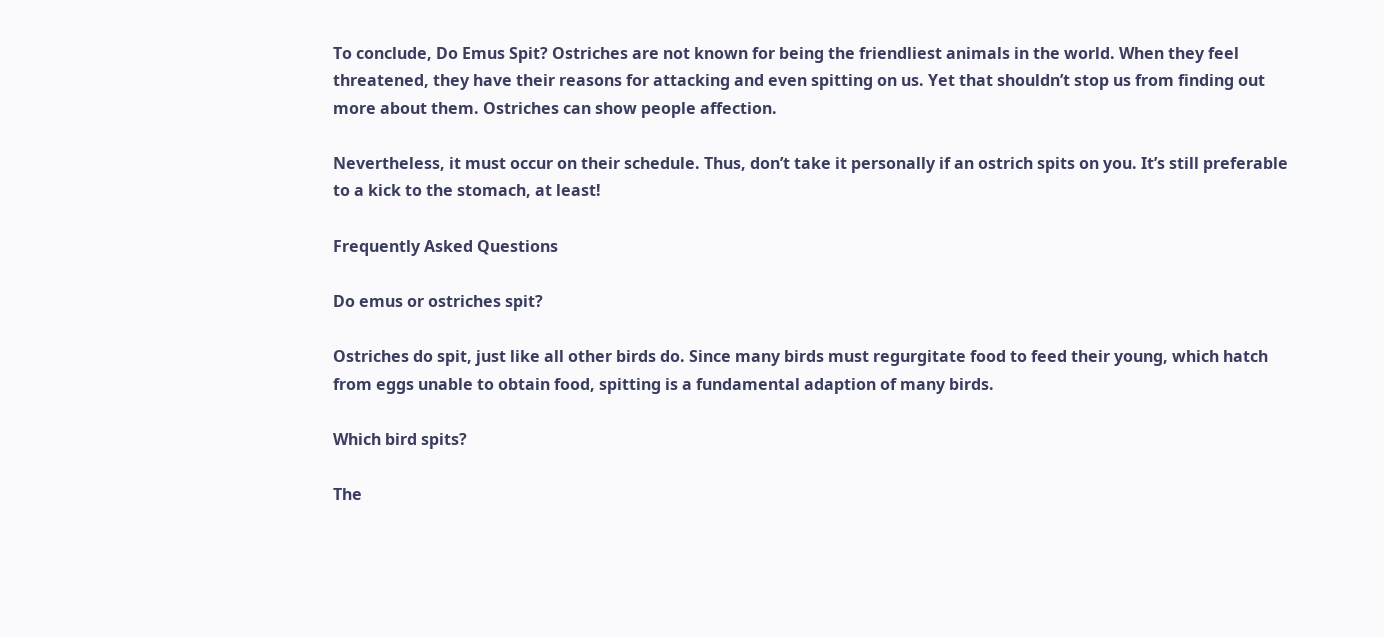To conclude, Do Emus Spit? Ostriches are not known for being the friendliest animals in the world. When they feel threatened, they have their reasons for attacking and even spitting on us. Yet that shouldn’t stop us from finding out more about them. Ostriches can show people affection.

Nevertheless, it must occur on their schedule. Thus, don’t take it personally if an ostrich spits on you. It’s still preferable to a kick to the stomach, at least!

Frequently Asked Questions

Do emus or ostriches spit?

Ostriches do spit, just like all other birds do. Since many birds must regurgitate food to feed their young, which hatch from eggs unable to obtain food, spitting is a fundamental adaption of many birds.

Which bird spits?

The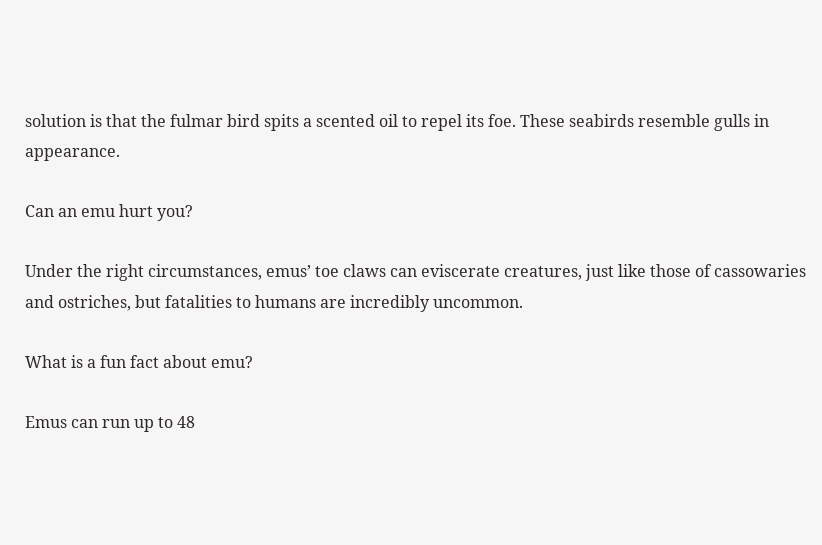solution is that the fulmar bird spits a scented oil to repel its foe. These seabirds resemble gulls in appearance.

Can an emu hurt you?

Under the right circumstances, emus’ toe claws can eviscerate creatures, just like those of cassowaries and ostriches, but fatalities to humans are incredibly uncommon.

What is a fun fact about emu?

Emus can run up to 48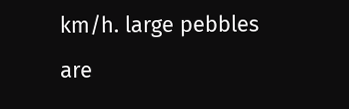km/h. large pebbles are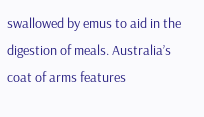swallowed by emus to aid in the digestion of meals. Australia’s coat of arms features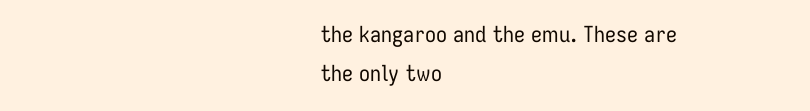the kangaroo and the emu. These are the only two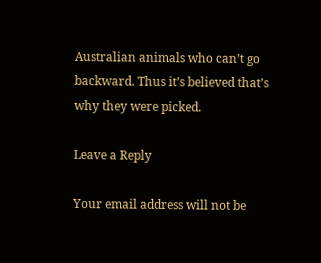Australian animals who can’t go backward. Thus it’s believed that’s why they were picked.

Leave a Reply

Your email address will not be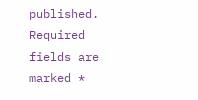published. Required fields are marked *